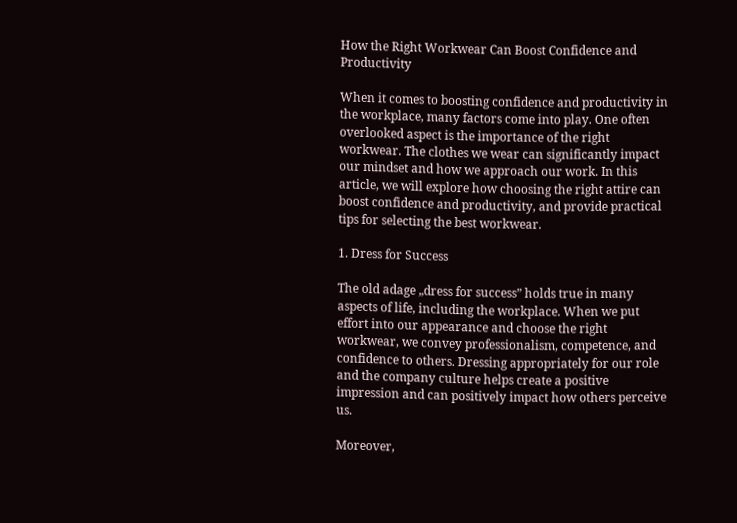How the Right Workwear Can Boost Confidence and Productivity

When it comes to boosting confidence and productivity in the workplace, many factors come into play. One often overlooked aspect is the importance of the right workwear. The clothes we wear can significantly impact our mindset and how we approach our work. In this article, we will explore how choosing the right attire can boost confidence and productivity, and provide practical tips for selecting the best workwear.

1. Dress for Success

The old adage „dress for success” holds true in many aspects of life, including the workplace. When we put effort into our appearance and choose the right workwear, we convey professionalism, competence, and confidence to others. Dressing appropriately for our role and the company culture helps create a positive impression and can positively impact how others perceive us.

Moreover,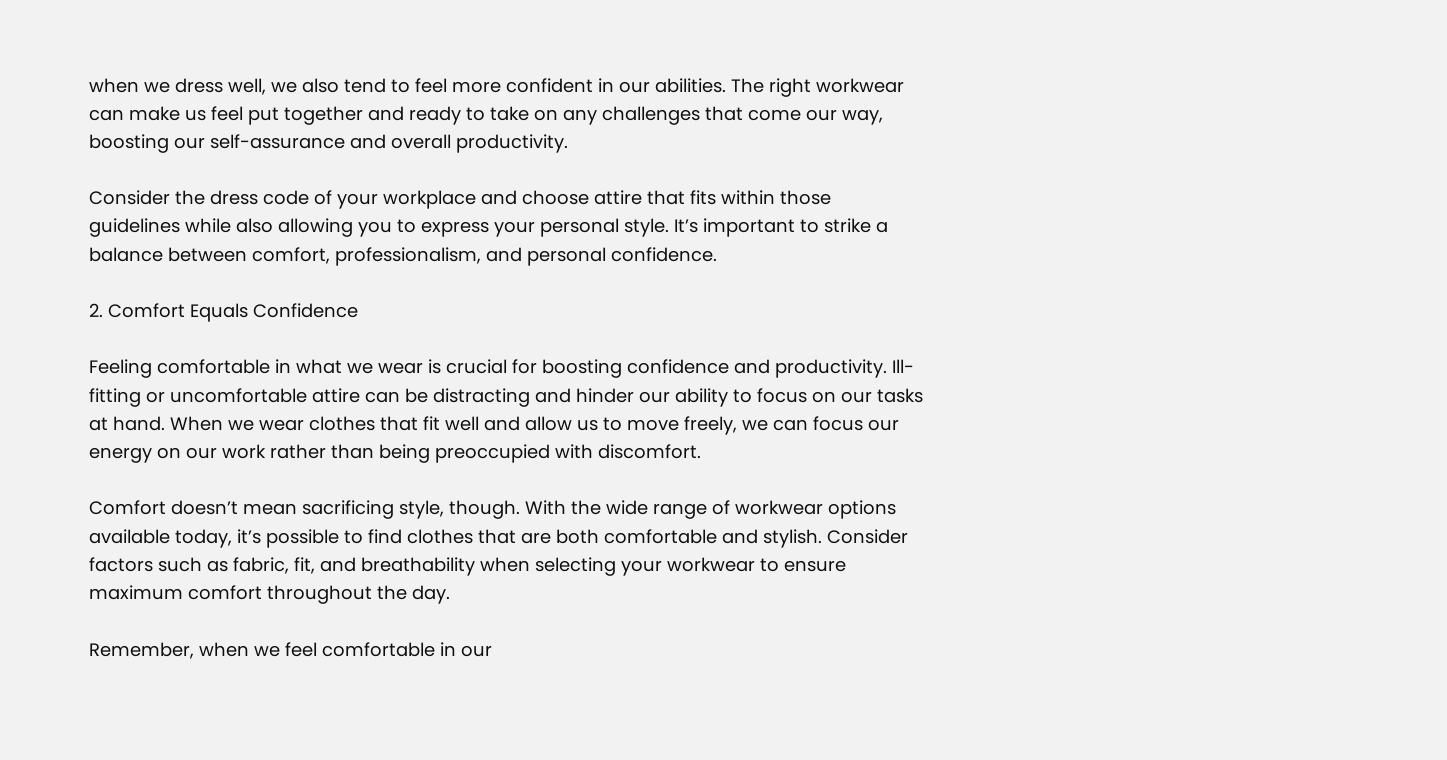when we dress well, we also tend to feel more confident in our abilities. The right workwear can make us feel put together and ready to take on any challenges that come our way, boosting our self-assurance and overall productivity.

Consider the dress code of your workplace and choose attire that fits within those guidelines while also allowing you to express your personal style. It’s important to strike a balance between comfort, professionalism, and personal confidence.

2. Comfort Equals Confidence

Feeling comfortable in what we wear is crucial for boosting confidence and productivity. Ill-fitting or uncomfortable attire can be distracting and hinder our ability to focus on our tasks at hand. When we wear clothes that fit well and allow us to move freely, we can focus our energy on our work rather than being preoccupied with discomfort.

Comfort doesn’t mean sacrificing style, though. With the wide range of workwear options available today, it’s possible to find clothes that are both comfortable and stylish. Consider factors such as fabric, fit, and breathability when selecting your workwear to ensure maximum comfort throughout the day.

Remember, when we feel comfortable in our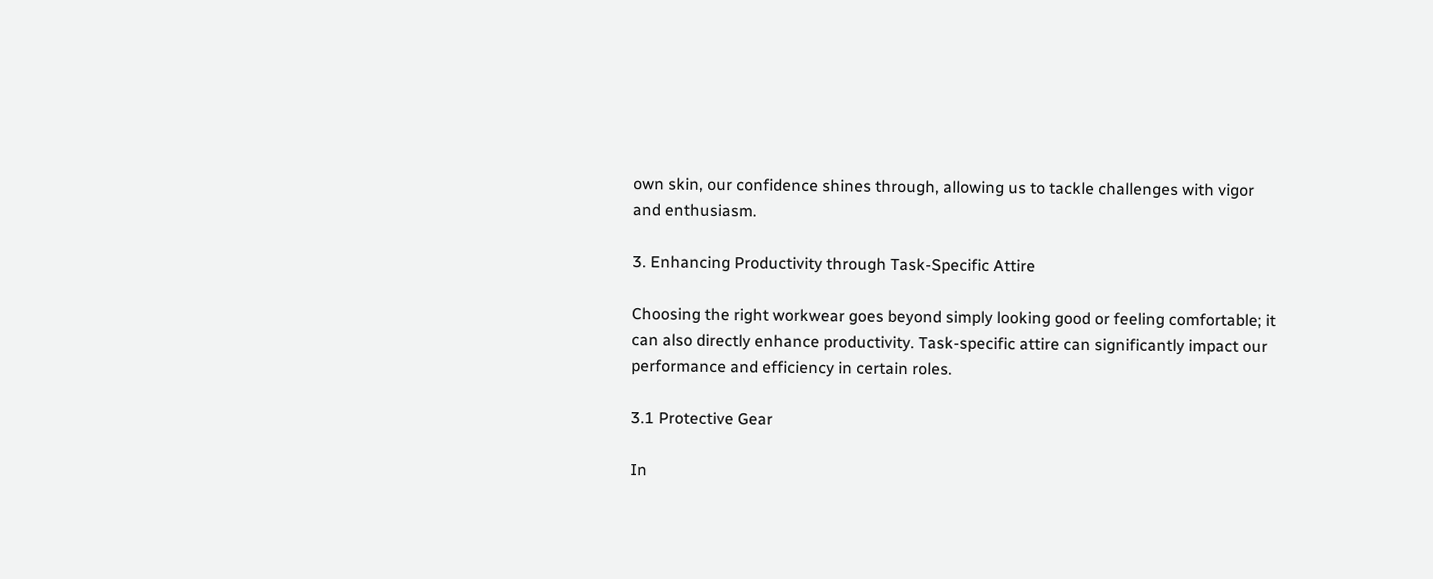own skin, our confidence shines through, allowing us to tackle challenges with vigor and enthusiasm.

3. Enhancing Productivity through Task-Specific Attire

Choosing the right workwear goes beyond simply looking good or feeling comfortable; it can also directly enhance productivity. Task-specific attire can significantly impact our performance and efficiency in certain roles.

3.1 Protective Gear

In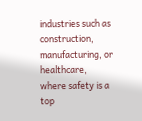industries such as construction, manufacturing, or healthcare, where safety is a top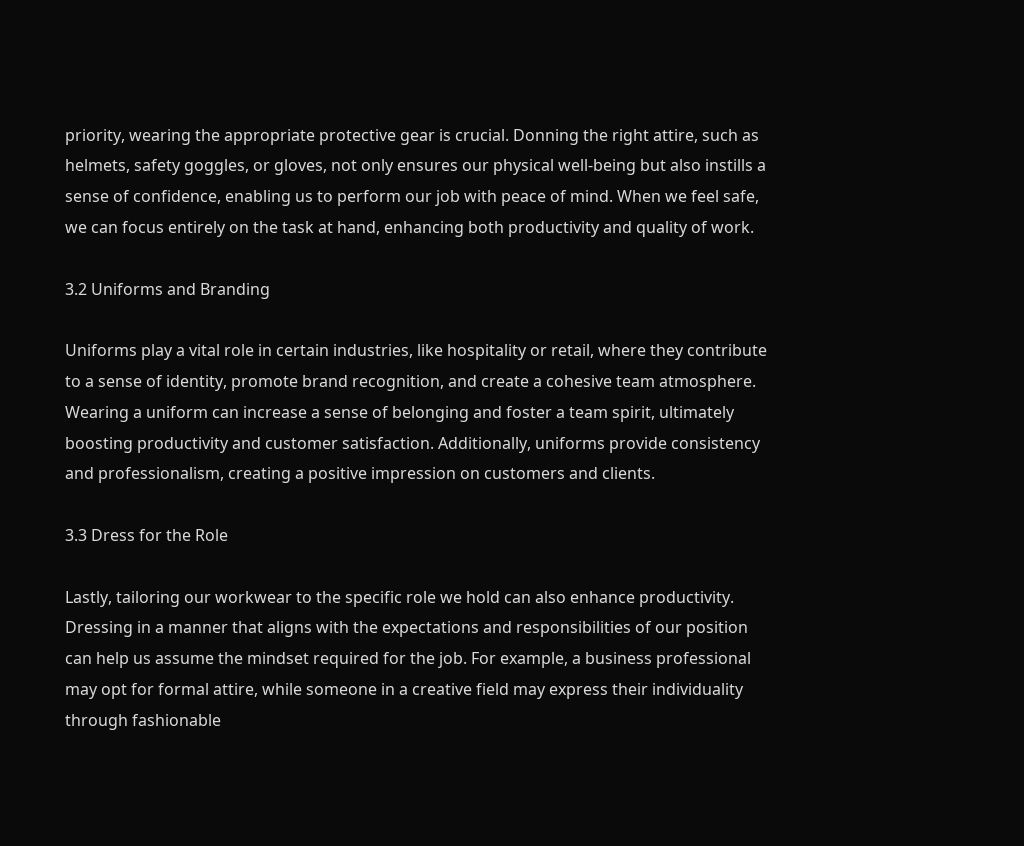priority, wearing the appropriate protective gear is crucial. Donning the right attire, such as helmets, safety goggles, or gloves, not only ensures our physical well-being but also instills a sense of confidence, enabling us to perform our job with peace of mind. When we feel safe, we can focus entirely on the task at hand, enhancing both productivity and quality of work.

3.2 Uniforms and Branding

Uniforms play a vital role in certain industries, like hospitality or retail, where they contribute to a sense of identity, promote brand recognition, and create a cohesive team atmosphere. Wearing a uniform can increase a sense of belonging and foster a team spirit, ultimately boosting productivity and customer satisfaction. Additionally, uniforms provide consistency and professionalism, creating a positive impression on customers and clients.

3.3 Dress for the Role

Lastly, tailoring our workwear to the specific role we hold can also enhance productivity. Dressing in a manner that aligns with the expectations and responsibilities of our position can help us assume the mindset required for the job. For example, a business professional may opt for formal attire, while someone in a creative field may express their individuality through fashionable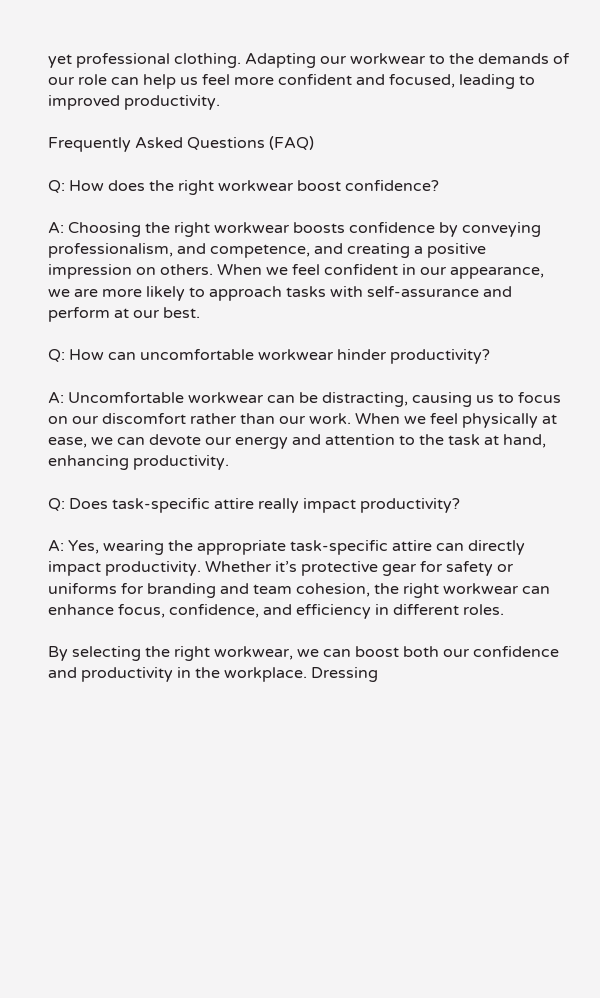yet professional clothing. Adapting our workwear to the demands of our role can help us feel more confident and focused, leading to improved productivity.

Frequently Asked Questions (FAQ)

Q: How does the right workwear boost confidence?

A: Choosing the right workwear boosts confidence by conveying professionalism, and competence, and creating a positive impression on others. When we feel confident in our appearance, we are more likely to approach tasks with self-assurance and perform at our best.

Q: How can uncomfortable workwear hinder productivity?

A: Uncomfortable workwear can be distracting, causing us to focus on our discomfort rather than our work. When we feel physically at ease, we can devote our energy and attention to the task at hand, enhancing productivity.

Q: Does task-specific attire really impact productivity?

A: Yes, wearing the appropriate task-specific attire can directly impact productivity. Whether it’s protective gear for safety or uniforms for branding and team cohesion, the right workwear can enhance focus, confidence, and efficiency in different roles.

By selecting the right workwear, we can boost both our confidence and productivity in the workplace. Dressing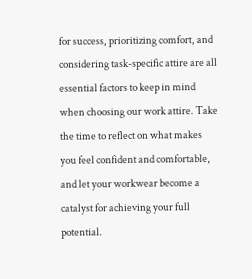for success, prioritizing comfort, and considering task-specific attire are all essential factors to keep in mind when choosing our work attire. Take the time to reflect on what makes you feel confident and comfortable, and let your workwear become a catalyst for achieving your full potential.